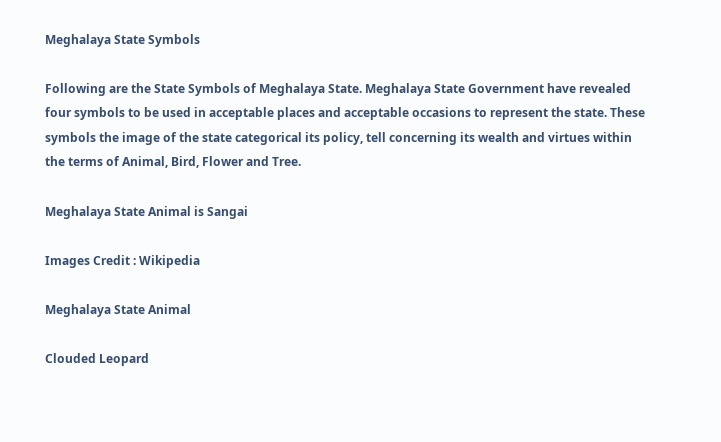Meghalaya State Symbols

Following are the State Symbols of Meghalaya State. Meghalaya State Government have revealed four symbols to be used in acceptable places and acceptable occasions to represent the state. These symbols the image of the state categorical its policy, tell concerning its wealth and virtues within the terms of Animal, Bird, Flower and Tree.

Meghalaya State Animal is Sangai

Images Credit : Wikipedia

Meghalaya State Animal

Clouded Leopard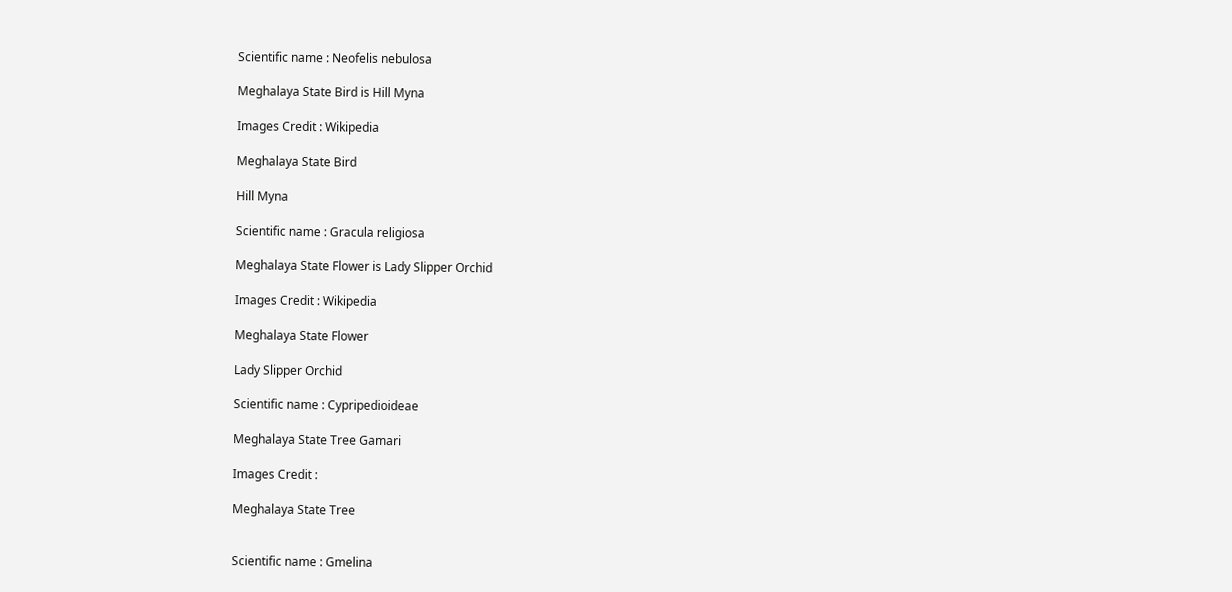Scientific name : Neofelis nebulosa

Meghalaya State Bird is Hill Myna

Images Credit : Wikipedia

Meghalaya State Bird

Hill Myna

Scientific name : Gracula religiosa

Meghalaya State Flower is Lady Slipper Orchid

Images Credit : Wikipedia

Meghalaya State Flower

Lady Slipper Orchid

Scientific name : Cypripedioideae

Meghalaya State Tree Gamari

Images Credit :

Meghalaya State Tree


Scientific name : Gmelina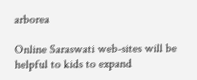arborea

Online Saraswati web-sites will be helpful to kids to expand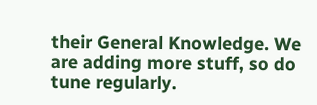their General Knowledge. We are adding more stuff, so do tune regularly.